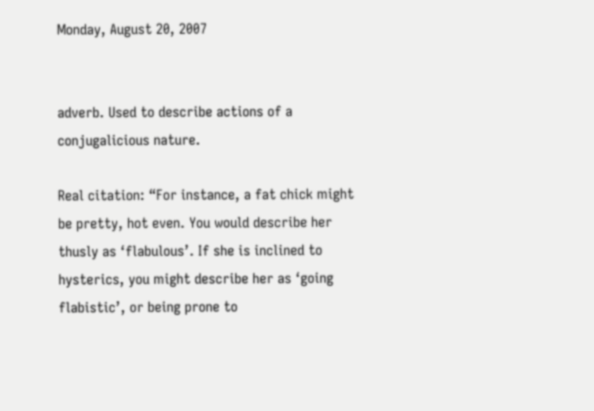Monday, August 20, 2007


adverb. Used to describe actions of a conjugalicious nature.

Real citation: “For instance, a fat chick might be pretty, hot even. You would describe her thusly as ‘flabulous’. If she is inclined to hysterics, you might describe her as ‘going flabistic’, or being prone to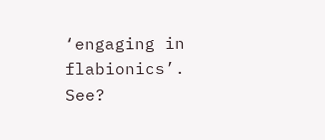‘engaging in flabionics’. See?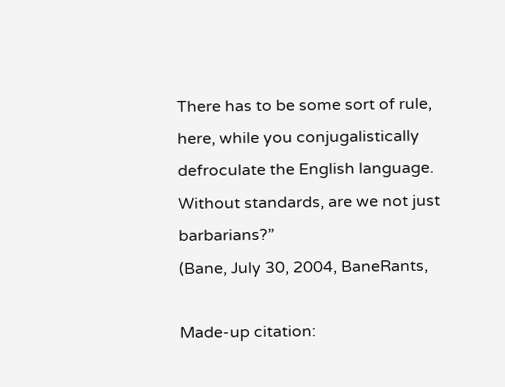There has to be some sort of rule, here, while you conjugalistically defroculate the English language. Without standards, are we not just barbarians?”
(Bane, July 30, 2004, BaneRants,

Made-up citation: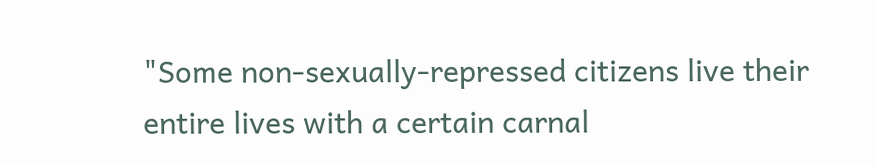"Some non-sexually-repressed citizens live their entire lives with a certain carnal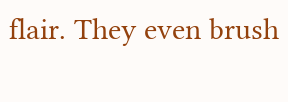flair. They even brush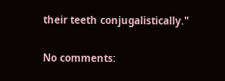their teeth conjugalistically."

No comments: